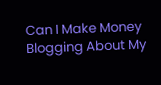Can I Make Money Blogging About My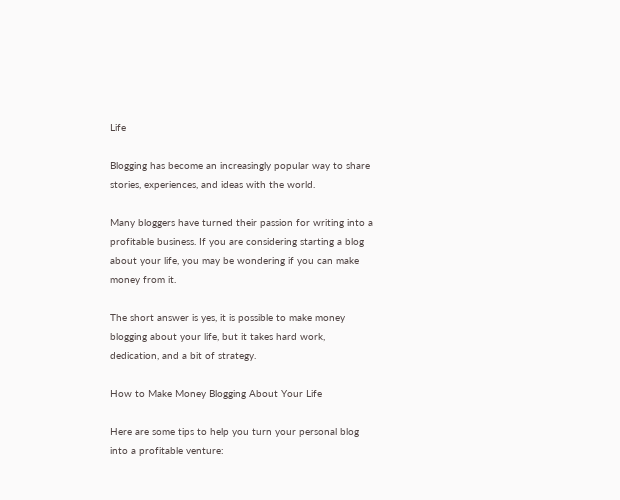Life

Blogging has become an increasingly popular way to share stories, experiences, and ideas with the world.

Many bloggers have turned their passion for writing into a profitable business. If you are considering starting a blog about your life, you may be wondering if you can make money from it.

The short answer is yes, it is possible to make money blogging about your life, but it takes hard work, dedication, and a bit of strategy.

How to Make Money Blogging About Your Life

Here are some tips to help you turn your personal blog into a profitable venture: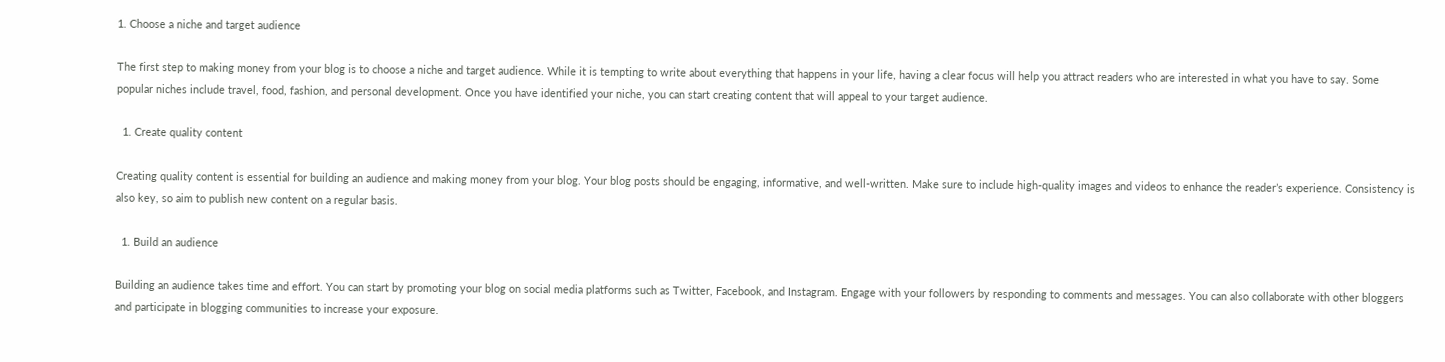1. Choose a niche and target audience

The first step to making money from your blog is to choose a niche and target audience. While it is tempting to write about everything that happens in your life, having a clear focus will help you attract readers who are interested in what you have to say. Some popular niches include travel, food, fashion, and personal development. Once you have identified your niche, you can start creating content that will appeal to your target audience.

  1. Create quality content

Creating quality content is essential for building an audience and making money from your blog. Your blog posts should be engaging, informative, and well-written. Make sure to include high-quality images and videos to enhance the reader’s experience. Consistency is also key, so aim to publish new content on a regular basis.

  1. Build an audience

Building an audience takes time and effort. You can start by promoting your blog on social media platforms such as Twitter, Facebook, and Instagram. Engage with your followers by responding to comments and messages. You can also collaborate with other bloggers and participate in blogging communities to increase your exposure.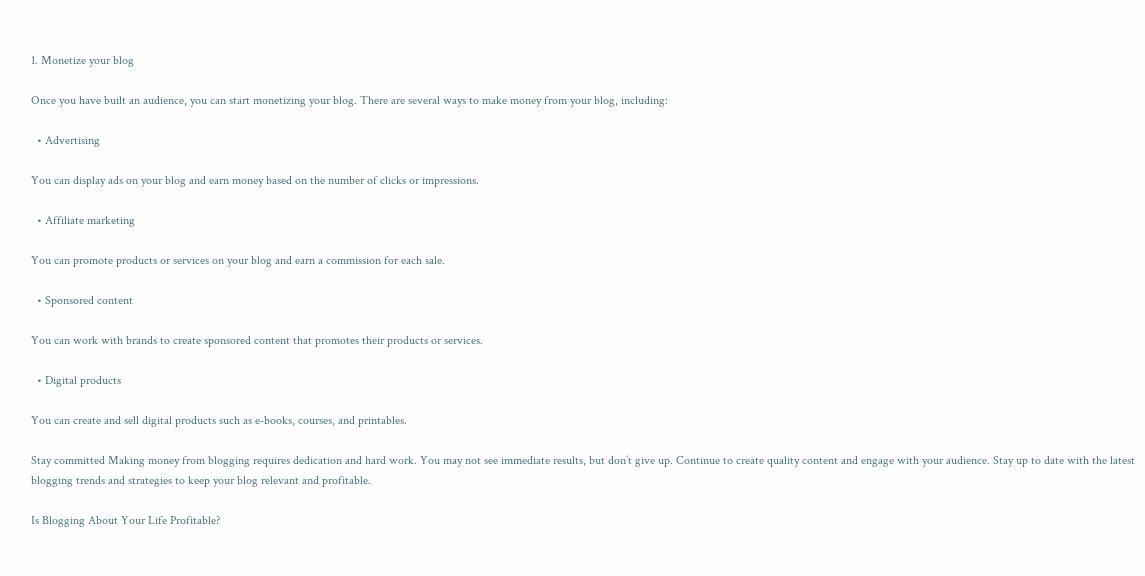1. Monetize your blog

Once you have built an audience, you can start monetizing your blog. There are several ways to make money from your blog, including:

  • Advertising

You can display ads on your blog and earn money based on the number of clicks or impressions.

  • Affiliate marketing

You can promote products or services on your blog and earn a commission for each sale.

  • Sponsored content

You can work with brands to create sponsored content that promotes their products or services.

  • Digital products

You can create and sell digital products such as e-books, courses, and printables.

Stay committed Making money from blogging requires dedication and hard work. You may not see immediate results, but don’t give up. Continue to create quality content and engage with your audience. Stay up to date with the latest blogging trends and strategies to keep your blog relevant and profitable.

Is Blogging About Your Life Profitable?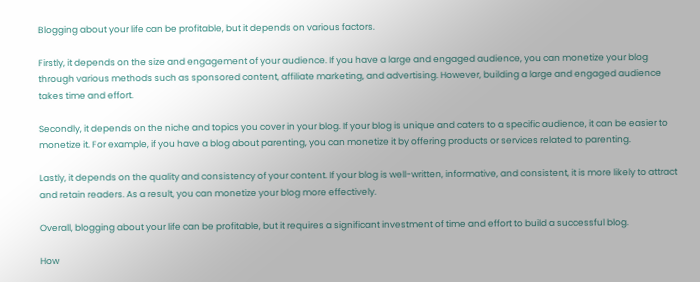Blogging about your life can be profitable, but it depends on various factors.

Firstly, it depends on the size and engagement of your audience. If you have a large and engaged audience, you can monetize your blog through various methods such as sponsored content, affiliate marketing, and advertising. However, building a large and engaged audience takes time and effort.

Secondly, it depends on the niche and topics you cover in your blog. If your blog is unique and caters to a specific audience, it can be easier to monetize it. For example, if you have a blog about parenting, you can monetize it by offering products or services related to parenting.

Lastly, it depends on the quality and consistency of your content. If your blog is well-written, informative, and consistent, it is more likely to attract and retain readers. As a result, you can monetize your blog more effectively.

Overall, blogging about your life can be profitable, but it requires a significant investment of time and effort to build a successful blog.

How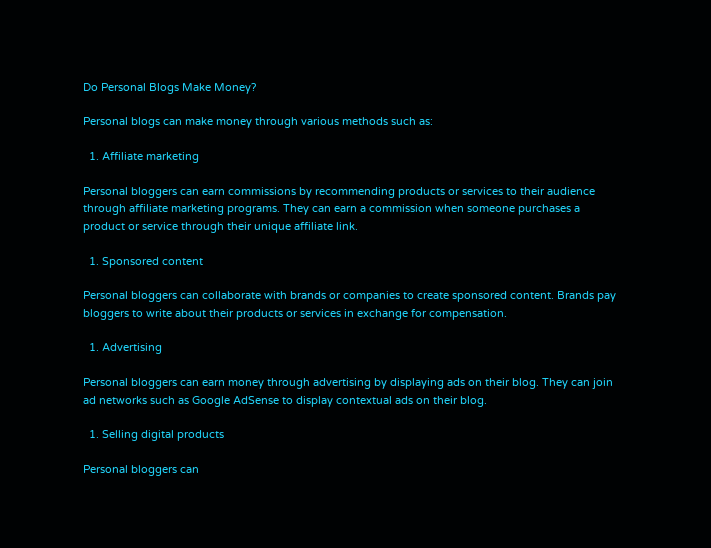Do Personal Blogs Make Money?

Personal blogs can make money through various methods such as:

  1. Affiliate marketing

Personal bloggers can earn commissions by recommending products or services to their audience through affiliate marketing programs. They can earn a commission when someone purchases a product or service through their unique affiliate link.

  1. Sponsored content

Personal bloggers can collaborate with brands or companies to create sponsored content. Brands pay bloggers to write about their products or services in exchange for compensation.

  1. Advertising

Personal bloggers can earn money through advertising by displaying ads on their blog. They can join ad networks such as Google AdSense to display contextual ads on their blog.

  1. Selling digital products

Personal bloggers can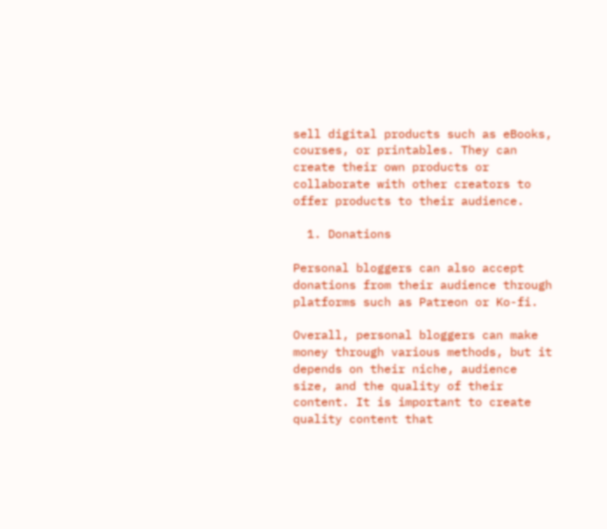sell digital products such as eBooks, courses, or printables. They can create their own products or collaborate with other creators to offer products to their audience.

  1. Donations

Personal bloggers can also accept donations from their audience through platforms such as Patreon or Ko-fi.

Overall, personal bloggers can make money through various methods, but it depends on their niche, audience size, and the quality of their content. It is important to create quality content that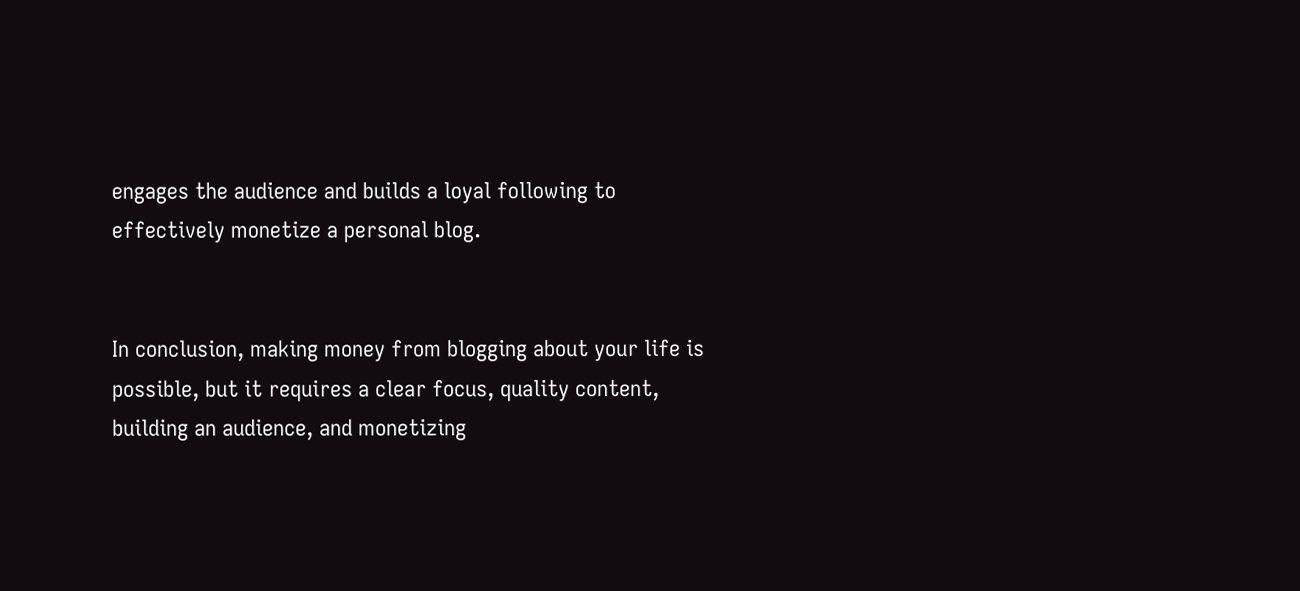engages the audience and builds a loyal following to effectively monetize a personal blog.


In conclusion, making money from blogging about your life is possible, but it requires a clear focus, quality content, building an audience, and monetizing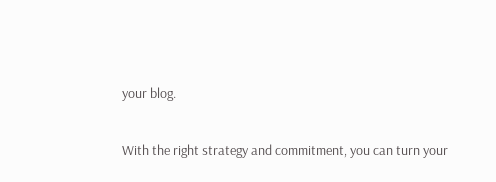your blog.

With the right strategy and commitment, you can turn your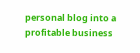personal blog into a profitable business